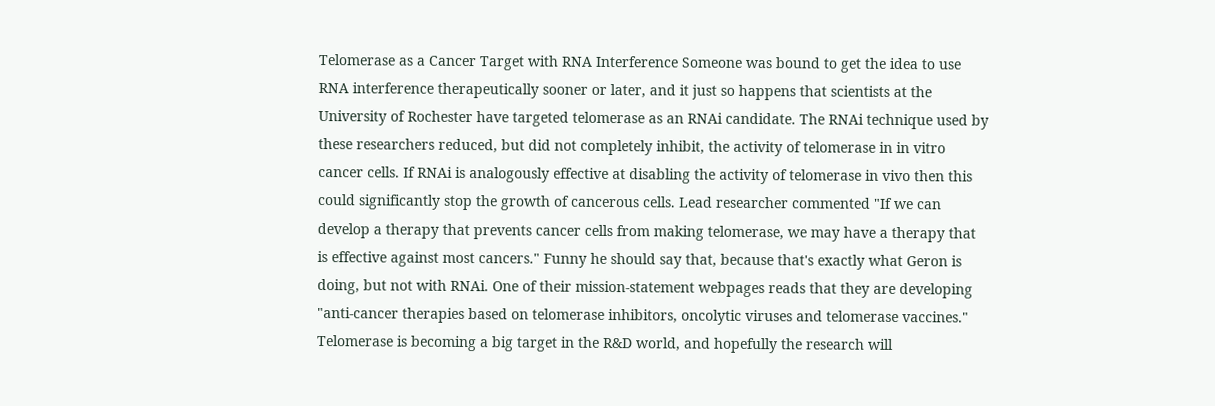Telomerase as a Cancer Target with RNA Interference Someone was bound to get the idea to use RNA interference therapeutically sooner or later, and it just so happens that scientists at the University of Rochester have targeted telomerase as an RNAi candidate. The RNAi technique used by these researchers reduced, but did not completely inhibit, the activity of telomerase in in vitro cancer cells. If RNAi is analogously effective at disabling the activity of telomerase in vivo then this could significantly stop the growth of cancerous cells. Lead researcher commented "If we can develop a therapy that prevents cancer cells from making telomerase, we may have a therapy that is effective against most cancers." Funny he should say that, because that's exactly what Geron is doing, but not with RNAi. One of their mission-statement webpages reads that they are developing "anti-cancer therapies based on telomerase inhibitors, oncolytic viruses and telomerase vaccines." Telomerase is becoming a big target in the R&D world, and hopefully the research will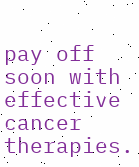pay off soon with effective cancer therapies.